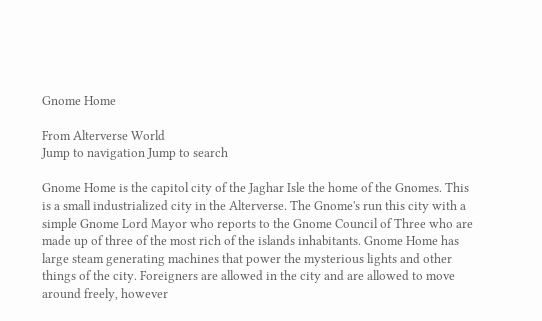Gnome Home

From Alterverse World
Jump to navigation Jump to search

Gnome Home is the capitol city of the Jaghar Isle the home of the Gnomes. This is a small industrialized city in the Alterverse. The Gnome's run this city with a simple Gnome Lord Mayor who reports to the Gnome Council of Three who are made up of three of the most rich of the islands inhabitants. Gnome Home has large steam generating machines that power the mysterious lights and other things of the city. Foreigners are allowed in the city and are allowed to move around freely, however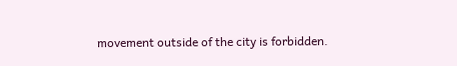movement outside of the city is forbidden.